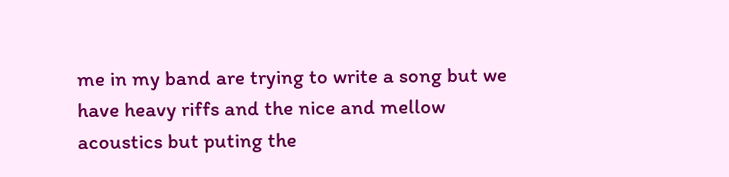me in my band are trying to write a song but we have heavy riffs and the nice and mellow acoustics but puting the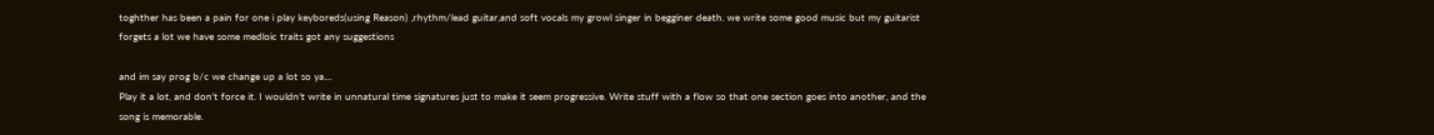toghther has been a pain for one i play keyboreds(using Reason) ,rhythm/lead guitar,and soft vocals my growl singer in begginer death. we write some good music but my guitarist forgets a lot we have some medloic traits got any suggestions

and im say prog b/c we change up a lot so ya....
Play it a lot, and don't force it. I wouldn't write in unnatural time signatures just to make it seem progressive. Write stuff with a flow so that one section goes into another, and the song is memorable.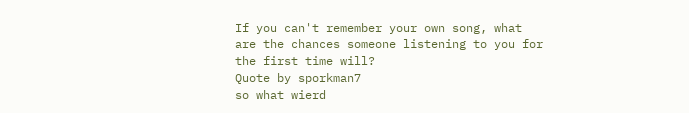If you can't remember your own song, what are the chances someone listening to you for the first time will?
Quote by sporkman7
so what wierd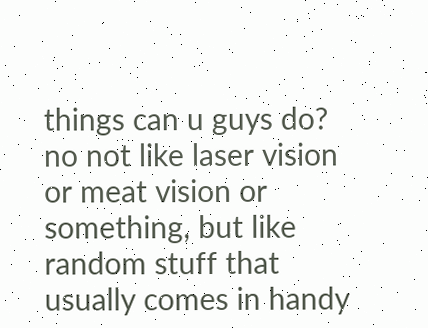things can u guys do? no not like laser vision or meat vision or something, but like random stuff that usually comes in handy